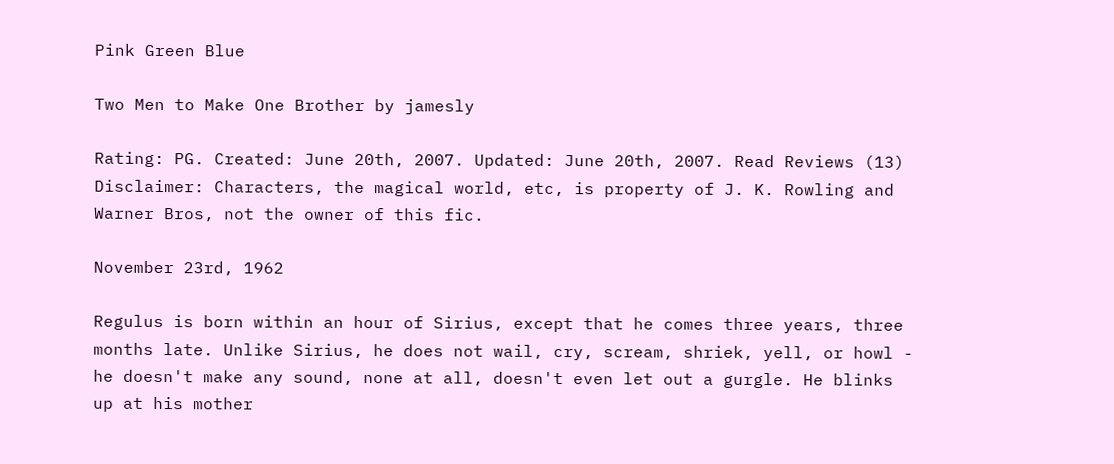Pink Green Blue

Two Men to Make One Brother by jamesly

Rating: PG. Created: June 20th, 2007. Updated: June 20th, 2007. Read Reviews (13)
Disclaimer: Characters, the magical world, etc, is property of J. K. Rowling and Warner Bros, not the owner of this fic.

November 23rd, 1962

Regulus is born within an hour of Sirius, except that he comes three years, three months late. Unlike Sirius, he does not wail, cry, scream, shriek, yell, or howl - he doesn't make any sound, none at all, doesn't even let out a gurgle. He blinks up at his mother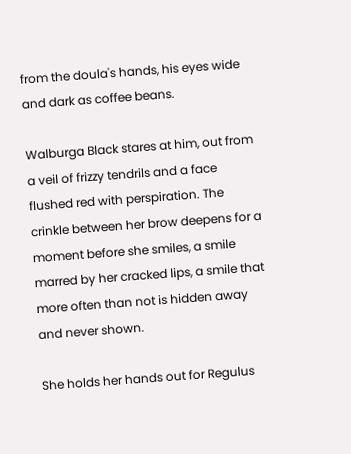from the doula's hands, his eyes wide and dark as coffee beans.

Walburga Black stares at him, out from a veil of frizzy tendrils and a face flushed red with perspiration. The crinkle between her brow deepens for a moment before she smiles, a smile marred by her cracked lips, a smile that more often than not is hidden away and never shown.

She holds her hands out for Regulus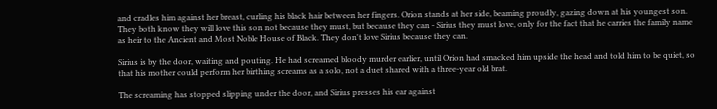and cradles him against her breast, curling his black hair between her fingers. Orion stands at her side, beaming proudly, gazing down at his youngest son. They both know they will love this son not because they must, but because they can - Sirius they must love, only for the fact that he carries the family name as heir to the Ancient and Most Noble House of Black. They don't love Sirius because they can.

Sirius is by the door, waiting and pouting. He had screamed bloody murder earlier, until Orion had smacked him upside the head and told him to be quiet, so that his mother could perform her birthing screams as a solo, not a duet shared with a three-year old brat.

The screaming has stopped slipping under the door, and Sirius presses his ear against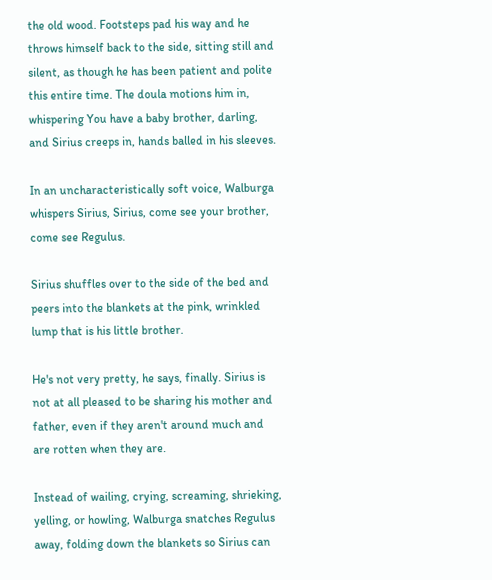the old wood. Footsteps pad his way and he throws himself back to the side, sitting still and silent, as though he has been patient and polite this entire time. The doula motions him in, whispering You have a baby brother, darling, and Sirius creeps in, hands balled in his sleeves.

In an uncharacteristically soft voice, Walburga whispers Sirius, Sirius, come see your brother, come see Regulus.

Sirius shuffles over to the side of the bed and peers into the blankets at the pink, wrinkled lump that is his little brother.

He's not very pretty, he says, finally. Sirius is not at all pleased to be sharing his mother and father, even if they aren't around much and are rotten when they are.

Instead of wailing, crying, screaming, shrieking, yelling, or howling, Walburga snatches Regulus away, folding down the blankets so Sirius can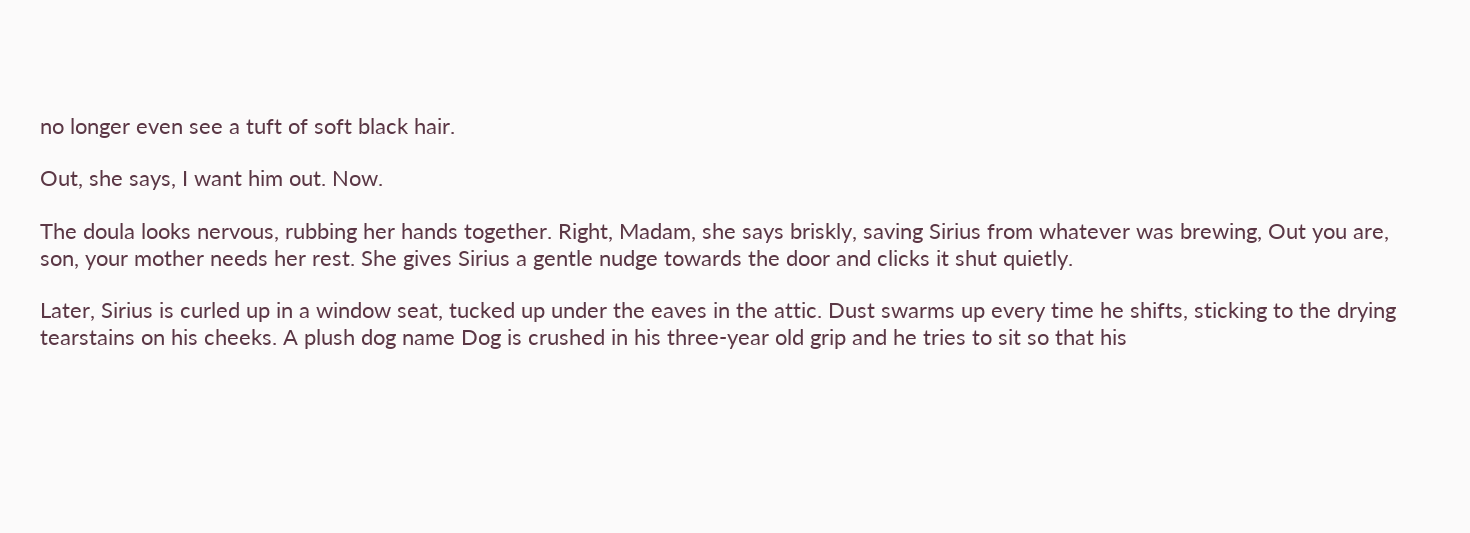no longer even see a tuft of soft black hair.

Out, she says, I want him out. Now.

The doula looks nervous, rubbing her hands together. Right, Madam, she says briskly, saving Sirius from whatever was brewing, Out you are, son, your mother needs her rest. She gives Sirius a gentle nudge towards the door and clicks it shut quietly.

Later, Sirius is curled up in a window seat, tucked up under the eaves in the attic. Dust swarms up every time he shifts, sticking to the drying tearstains on his cheeks. A plush dog name Dog is crushed in his three-year old grip and he tries to sit so that his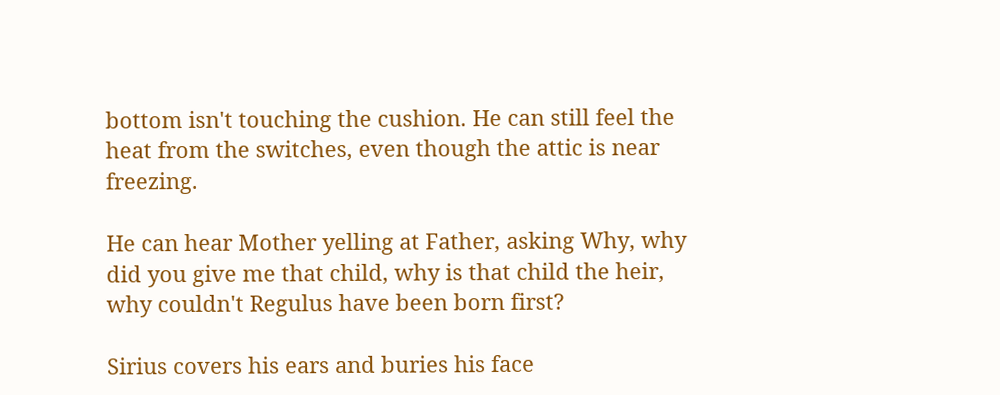bottom isn't touching the cushion. He can still feel the heat from the switches, even though the attic is near freezing.

He can hear Mother yelling at Father, asking Why, why did you give me that child, why is that child the heir, why couldn't Regulus have been born first?

Sirius covers his ears and buries his face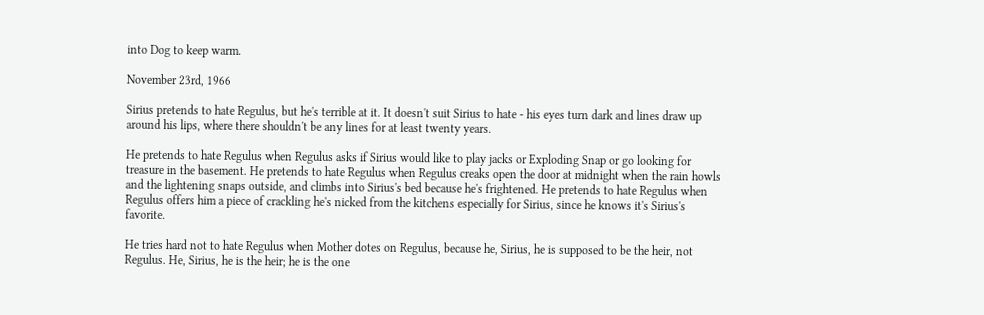into Dog to keep warm.

November 23rd, 1966

Sirius pretends to hate Regulus, but he's terrible at it. It doesn't suit Sirius to hate - his eyes turn dark and lines draw up around his lips, where there shouldn't be any lines for at least twenty years.

He pretends to hate Regulus when Regulus asks if Sirius would like to play jacks or Exploding Snap or go looking for treasure in the basement. He pretends to hate Regulus when Regulus creaks open the door at midnight when the rain howls and the lightening snaps outside, and climbs into Sirius's bed because he's frightened. He pretends to hate Regulus when Regulus offers him a piece of crackling he's nicked from the kitchens especially for Sirius, since he knows it's Sirius's favorite.

He tries hard not to hate Regulus when Mother dotes on Regulus, because he, Sirius, he is supposed to be the heir, not Regulus. He, Sirius, he is the heir; he is the one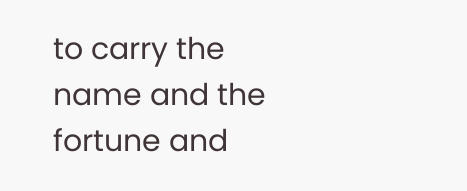to carry the name and the fortune and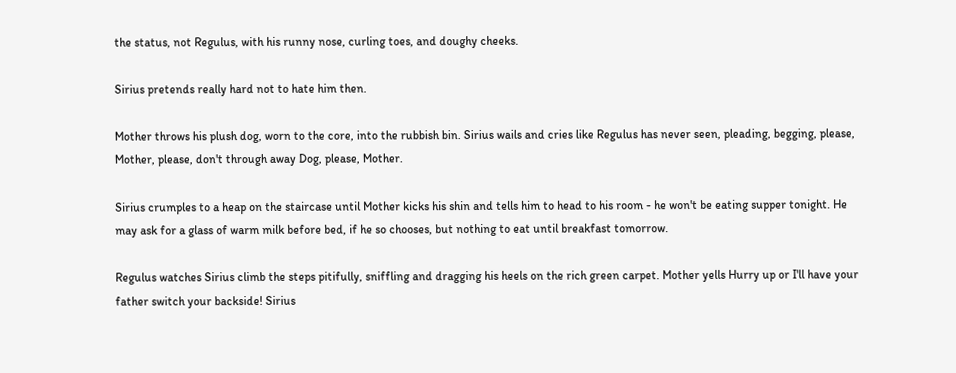the status, not Regulus, with his runny nose, curling toes, and doughy cheeks.

Sirius pretends really hard not to hate him then.

Mother throws his plush dog, worn to the core, into the rubbish bin. Sirius wails and cries like Regulus has never seen, pleading, begging, please, Mother, please, don't through away Dog, please, Mother.

Sirius crumples to a heap on the staircase until Mother kicks his shin and tells him to head to his room - he won't be eating supper tonight. He may ask for a glass of warm milk before bed, if he so chooses, but nothing to eat until breakfast tomorrow.

Regulus watches Sirius climb the steps pitifully, sniffling and dragging his heels on the rich green carpet. Mother yells Hurry up or I'll have your father switch your backside! Sirius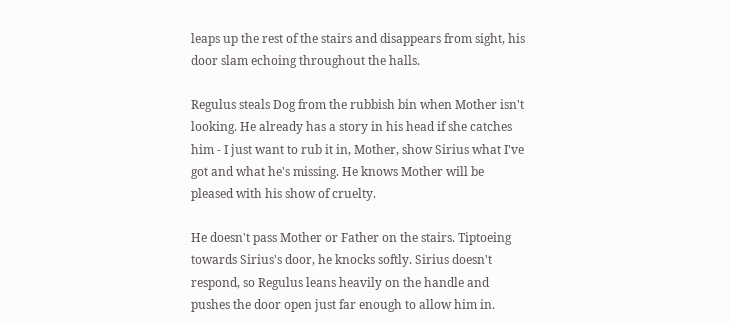leaps up the rest of the stairs and disappears from sight, his door slam echoing throughout the halls.

Regulus steals Dog from the rubbish bin when Mother isn't looking. He already has a story in his head if she catches him - I just want to rub it in, Mother, show Sirius what I've got and what he's missing. He knows Mother will be pleased with his show of cruelty.

He doesn't pass Mother or Father on the stairs. Tiptoeing towards Sirius's door, he knocks softly. Sirius doesn't respond, so Regulus leans heavily on the handle and pushes the door open just far enough to allow him in.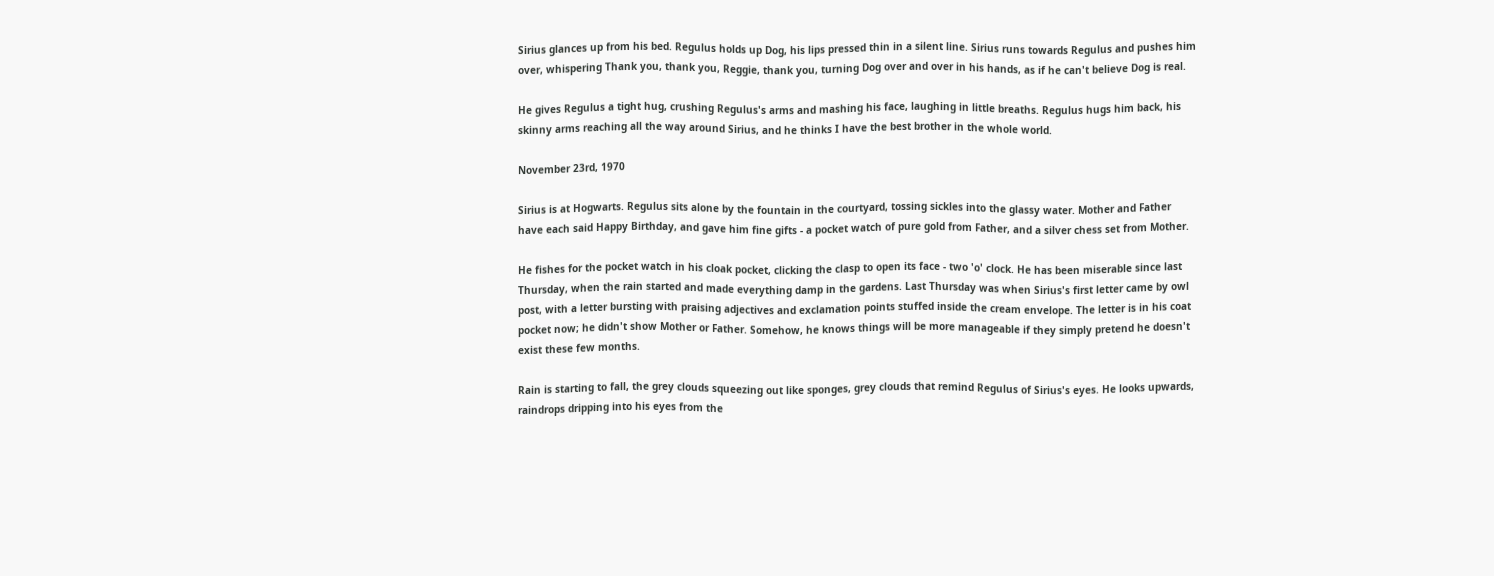Sirius glances up from his bed. Regulus holds up Dog, his lips pressed thin in a silent line. Sirius runs towards Regulus and pushes him over, whispering Thank you, thank you, Reggie, thank you, turning Dog over and over in his hands, as if he can't believe Dog is real.

He gives Regulus a tight hug, crushing Regulus's arms and mashing his face, laughing in little breaths. Regulus hugs him back, his skinny arms reaching all the way around Sirius, and he thinks I have the best brother in the whole world.

November 23rd, 1970

Sirius is at Hogwarts. Regulus sits alone by the fountain in the courtyard, tossing sickles into the glassy water. Mother and Father have each said Happy Birthday, and gave him fine gifts - a pocket watch of pure gold from Father, and a silver chess set from Mother.

He fishes for the pocket watch in his cloak pocket, clicking the clasp to open its face - two 'o' clock. He has been miserable since last Thursday, when the rain started and made everything damp in the gardens. Last Thursday was when Sirius's first letter came by owl post, with a letter bursting with praising adjectives and exclamation points stuffed inside the cream envelope. The letter is in his coat pocket now; he didn't show Mother or Father. Somehow, he knows things will be more manageable if they simply pretend he doesn't exist these few months.

Rain is starting to fall, the grey clouds squeezing out like sponges, grey clouds that remind Regulus of Sirius's eyes. He looks upwards, raindrops dripping into his eyes from the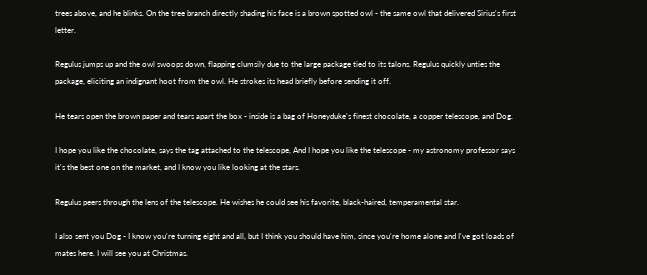trees above, and he blinks. On the tree branch directly shading his face is a brown spotted owl - the same owl that delivered Sirius's first letter.

Regulus jumps up and the owl swoops down, flapping clumsily due to the large package tied to its talons. Regulus quickly unties the package, eliciting an indignant hoot from the owl. He strokes its head briefly before sending it off.

He tears open the brown paper and tears apart the box - inside is a bag of Honeyduke's finest chocolate, a copper telescope, and Dog.

I hope you like the chocolate, says the tag attached to the telescope, And I hope you like the telescope - my astronomy professor says it's the best one on the market, and I know you like looking at the stars.

Regulus peers through the lens of the telescope. He wishes he could see his favorite, black-haired, temperamental star.

I also sent you Dog - I know you're turning eight and all, but I think you should have him, since you're home alone and I've got loads of mates here. I will see you at Christmas.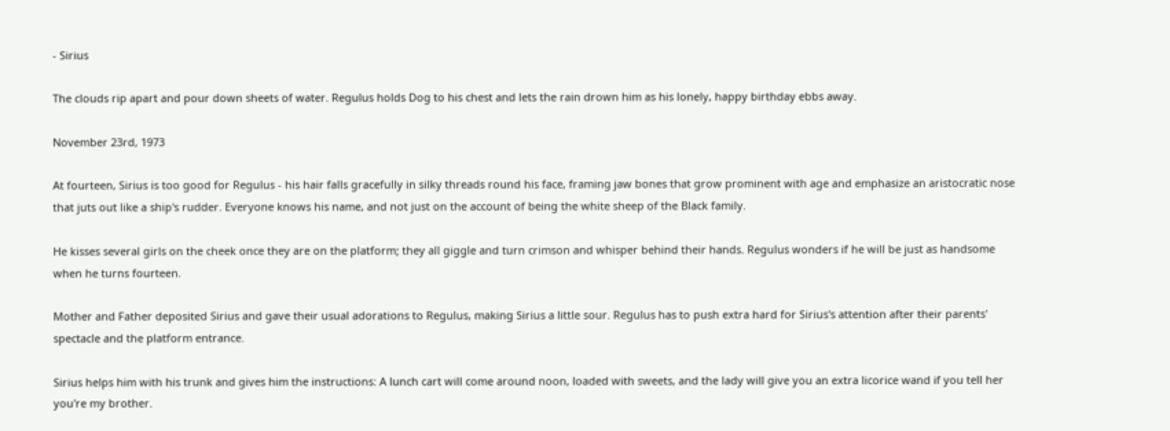- Sirius

The clouds rip apart and pour down sheets of water. Regulus holds Dog to his chest and lets the rain drown him as his lonely, happy birthday ebbs away.

November 23rd, 1973

At fourteen, Sirius is too good for Regulus - his hair falls gracefully in silky threads round his face, framing jaw bones that grow prominent with age and emphasize an aristocratic nose that juts out like a ship's rudder. Everyone knows his name, and not just on the account of being the white sheep of the Black family.

He kisses several girls on the cheek once they are on the platform; they all giggle and turn crimson and whisper behind their hands. Regulus wonders if he will be just as handsome when he turns fourteen.

Mother and Father deposited Sirius and gave their usual adorations to Regulus, making Sirius a little sour. Regulus has to push extra hard for Sirius's attention after their parents' spectacle and the platform entrance.

Sirius helps him with his trunk and gives him the instructions: A lunch cart will come around noon, loaded with sweets, and the lady will give you an extra licorice wand if you tell her you're my brother.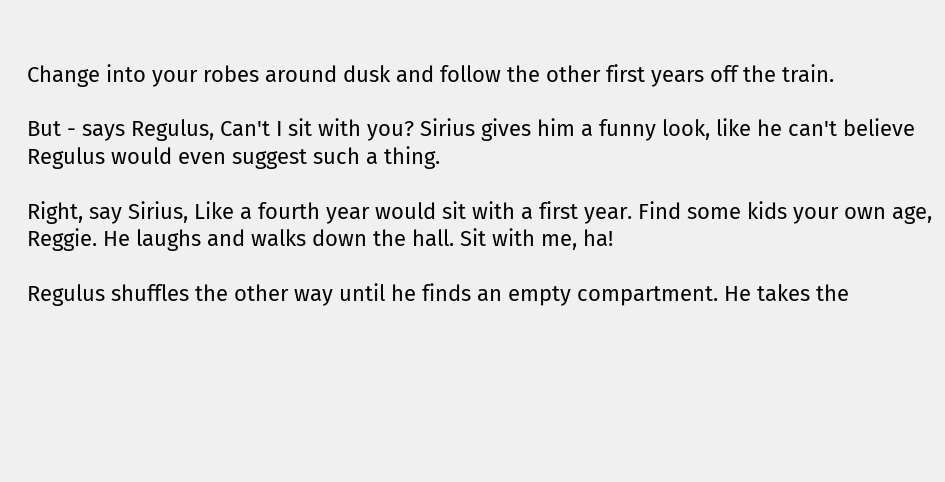Change into your robes around dusk and follow the other first years off the train.

But - says Regulus, Can't I sit with you? Sirius gives him a funny look, like he can't believe Regulus would even suggest such a thing.

Right, say Sirius, Like a fourth year would sit with a first year. Find some kids your own age, Reggie. He laughs and walks down the hall. Sit with me, ha!

Regulus shuffles the other way until he finds an empty compartment. He takes the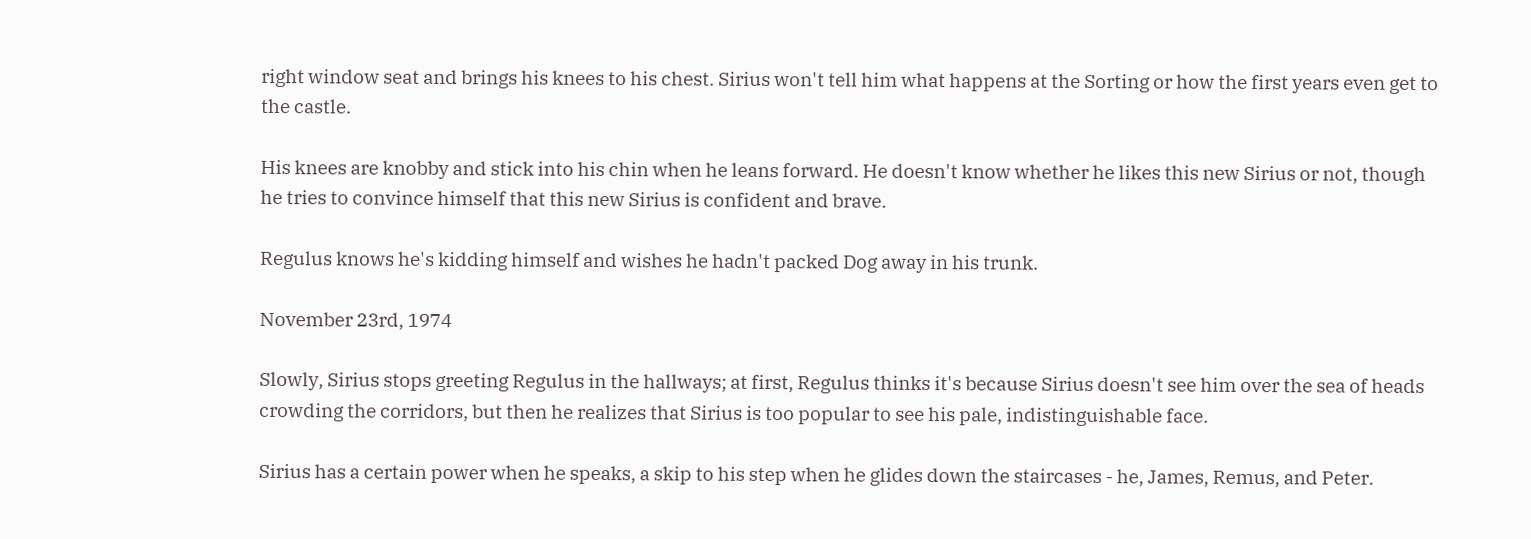right window seat and brings his knees to his chest. Sirius won't tell him what happens at the Sorting or how the first years even get to the castle.

His knees are knobby and stick into his chin when he leans forward. He doesn't know whether he likes this new Sirius or not, though he tries to convince himself that this new Sirius is confident and brave.

Regulus knows he's kidding himself and wishes he hadn't packed Dog away in his trunk.

November 23rd, 1974

Slowly, Sirius stops greeting Regulus in the hallways; at first, Regulus thinks it's because Sirius doesn't see him over the sea of heads crowding the corridors, but then he realizes that Sirius is too popular to see his pale, indistinguishable face.

Sirius has a certain power when he speaks, a skip to his step when he glides down the staircases - he, James, Remus, and Peter.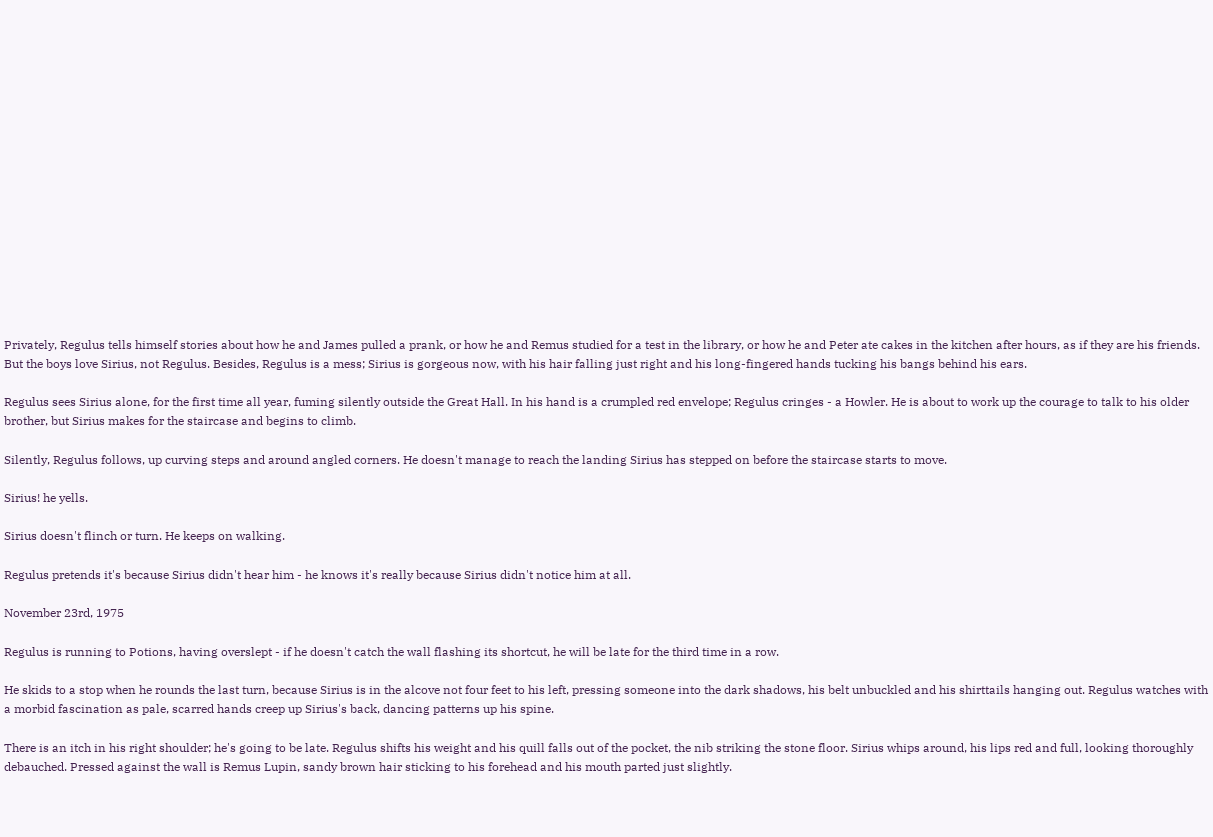Privately, Regulus tells himself stories about how he and James pulled a prank, or how he and Remus studied for a test in the library, or how he and Peter ate cakes in the kitchen after hours, as if they are his friends. But the boys love Sirius, not Regulus. Besides, Regulus is a mess; Sirius is gorgeous now, with his hair falling just right and his long-fingered hands tucking his bangs behind his ears.

Regulus sees Sirius alone, for the first time all year, fuming silently outside the Great Hall. In his hand is a crumpled red envelope; Regulus cringes - a Howler. He is about to work up the courage to talk to his older brother, but Sirius makes for the staircase and begins to climb.

Silently, Regulus follows, up curving steps and around angled corners. He doesn't manage to reach the landing Sirius has stepped on before the staircase starts to move.

Sirius! he yells.

Sirius doesn't flinch or turn. He keeps on walking.

Regulus pretends it's because Sirius didn't hear him - he knows it's really because Sirius didn't notice him at all.

November 23rd, 1975

Regulus is running to Potions, having overslept - if he doesn't catch the wall flashing its shortcut, he will be late for the third time in a row.

He skids to a stop when he rounds the last turn, because Sirius is in the alcove not four feet to his left, pressing someone into the dark shadows, his belt unbuckled and his shirttails hanging out. Regulus watches with a morbid fascination as pale, scarred hands creep up Sirius's back, dancing patterns up his spine.

There is an itch in his right shoulder; he's going to be late. Regulus shifts his weight and his quill falls out of the pocket, the nib striking the stone floor. Sirius whips around, his lips red and full, looking thoroughly debauched. Pressed against the wall is Remus Lupin, sandy brown hair sticking to his forehead and his mouth parted just slightly.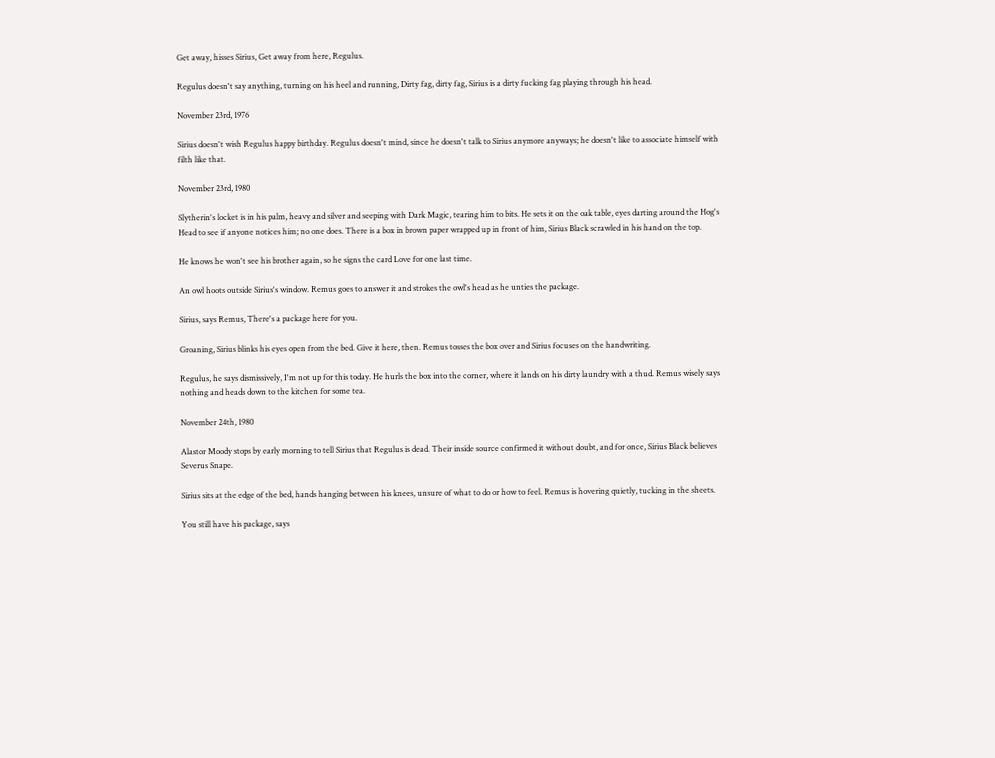Get away, hisses Sirius, Get away from here, Regulus.

Regulus doesn't say anything, turning on his heel and running, Dirty fag, dirty fag, Sirius is a dirty fucking fag playing through his head.

November 23rd, 1976

Sirius doesn't wish Regulus happy birthday. Regulus doesn't mind, since he doesn't talk to Sirius anymore anyways; he doesn't like to associate himself with filth like that.

November 23rd, 1980

Slytherin's locket is in his palm, heavy and silver and seeping with Dark Magic, tearing him to bits. He sets it on the oak table, eyes darting around the Hog's Head to see if anyone notices him; no one does. There is a box in brown paper wrapped up in front of him, Sirius Black scrawled in his hand on the top.

He knows he won't see his brother again, so he signs the card Love for one last time.

An owl hoots outside Sirius's window. Remus goes to answer it and strokes the owl's head as he unties the package.

Sirius, says Remus, There's a package here for you.

Groaning, Sirius blinks his eyes open from the bed. Give it here, then. Remus tosses the box over and Sirius focuses on the handwriting.

Regulus, he says dismissively, I'm not up for this today. He hurls the box into the corner, where it lands on his dirty laundry with a thud. Remus wisely says nothing and heads down to the kitchen for some tea.

November 24th, 1980

Alastor Moody stops by early morning to tell Sirius that Regulus is dead. Their inside source confirmed it without doubt, and for once, Sirius Black believes Severus Snape.

Sirius sits at the edge of the bed, hands hanging between his knees, unsure of what to do or how to feel. Remus is hovering quietly, tucking in the sheets.

You still have his package, says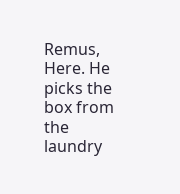Remus, Here. He picks the box from the laundry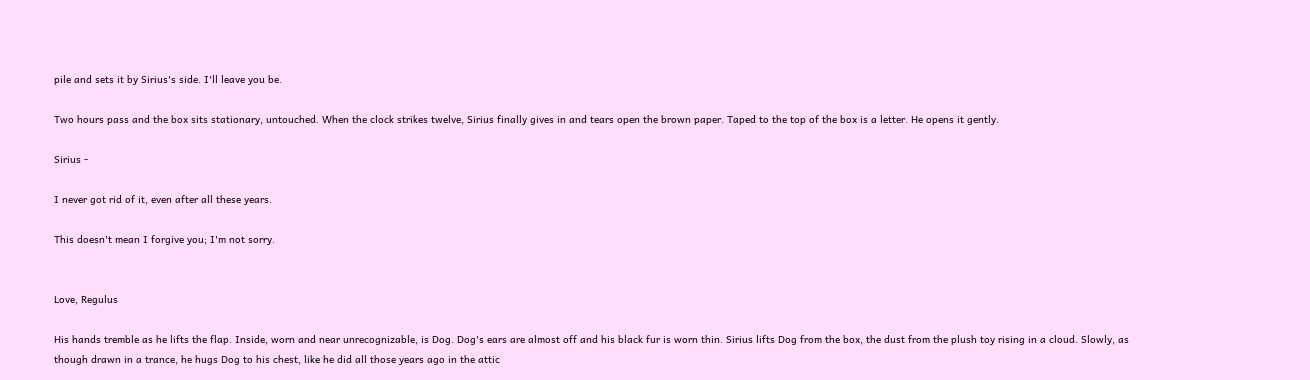pile and sets it by Sirius's side. I'll leave you be.

Two hours pass and the box sits stationary, untouched. When the clock strikes twelve, Sirius finally gives in and tears open the brown paper. Taped to the top of the box is a letter. He opens it gently.

Sirius -

I never got rid of it, even after all these years.

This doesn't mean I forgive you; I'm not sorry.


Love, Regulus

His hands tremble as he lifts the flap. Inside, worn and near unrecognizable, is Dog. Dog's ears are almost off and his black fur is worn thin. Sirius lifts Dog from the box, the dust from the plush toy rising in a cloud. Slowly, as though drawn in a trance, he hugs Dog to his chest, like he did all those years ago in the attic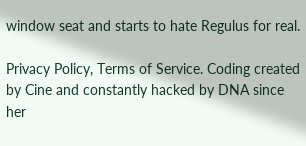window seat and starts to hate Regulus for real.

Privacy Policy, Terms of Service. Coding created by Cine and constantly hacked by DNA since her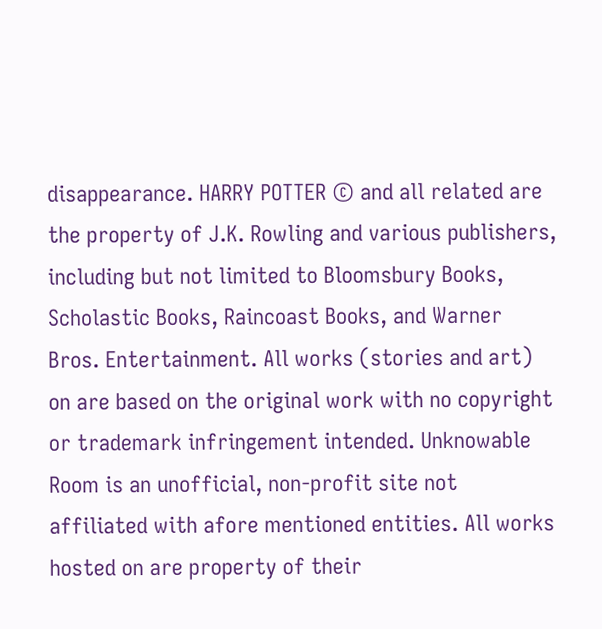disappearance. HARRY POTTER © and all related are the property of J.K. Rowling and various publishers, including but not limited to Bloomsbury Books, Scholastic Books, Raincoast Books, and Warner Bros. Entertainment. All works (stories and art) on are based on the original work with no copyright or trademark infringement intended. Unknowable Room is an unofficial, non-profit site not affiliated with afore mentioned entities. All works hosted on are property of their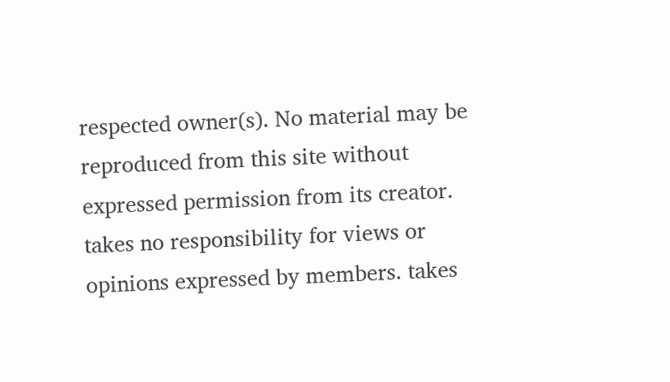respected owner(s). No material may be reproduced from this site without expressed permission from its creator. takes no responsibility for views or opinions expressed by members. takes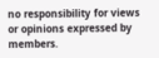no responsibility for views or opinions expressed by members.